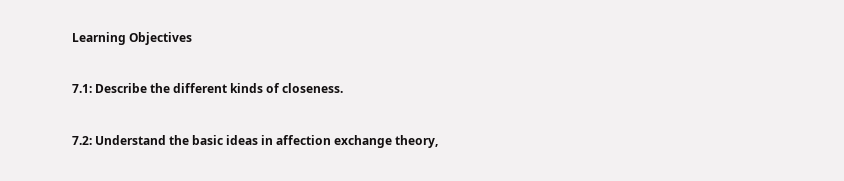Learning Objectives

7.1: Describe the different kinds of closeness.

7.2: Understand the basic ideas in affection exchange theory,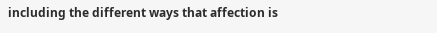including the different ways that affection is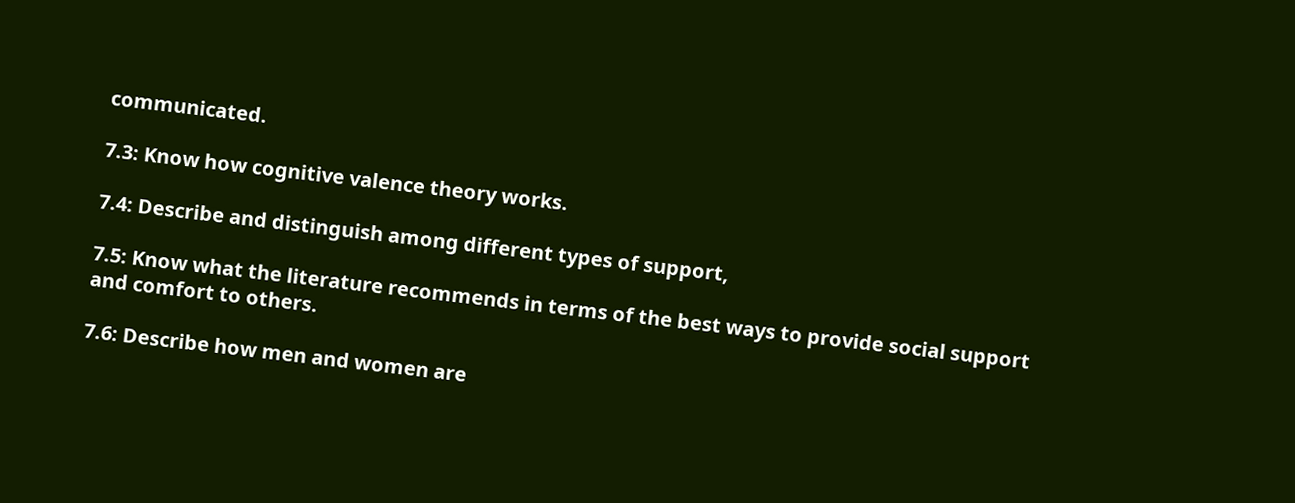communicated.

7.3: Know how cognitive valence theory works.

7.4: Describe and distinguish among different types of support,

7.5: Know what the literature recommends in terms of the best ways to provide social support and comfort to others.

7.6: Describe how men and women are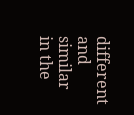different and similar in the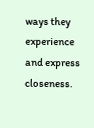ways they experience and express closeness.